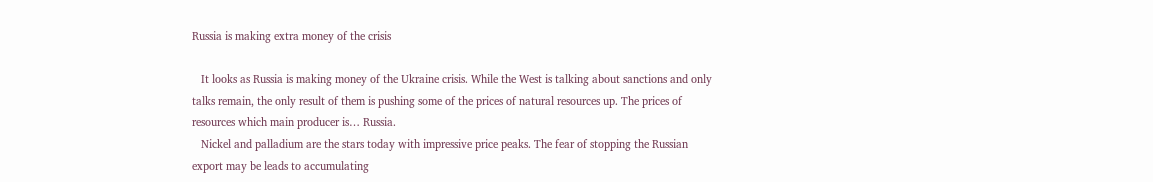Russia is making extra money of the crisis

   It looks as Russia is making money of the Ukraine crisis. While the West is talking about sanctions and only talks remain, the only result of them is pushing some of the prices of natural resources up. The prices of resources which main producer is… Russia.
   Nickel and palladium are the stars today with impressive price peaks. The fear of stopping the Russian export may be leads to accumulating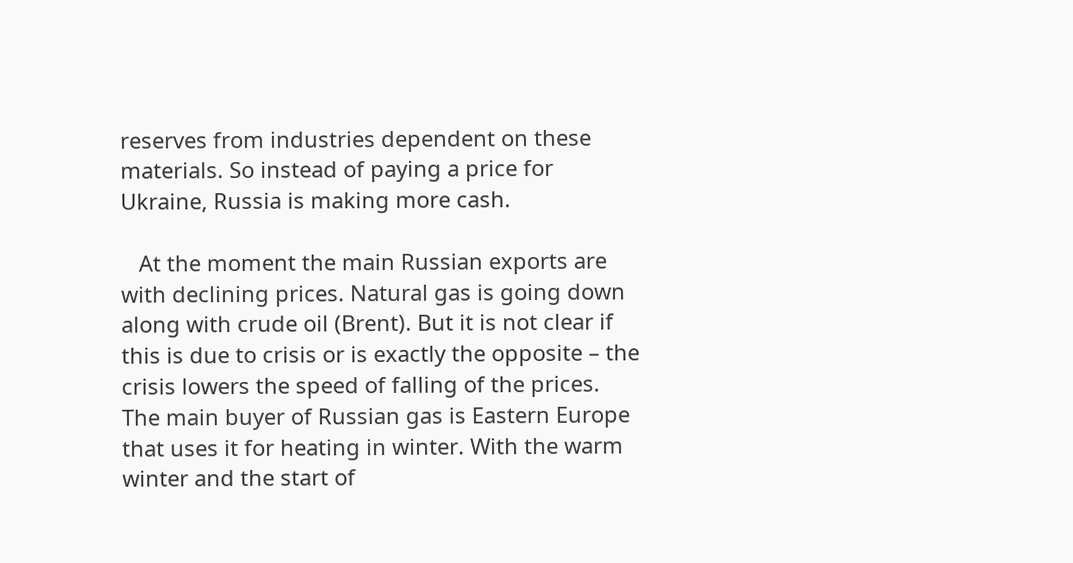reserves from industries dependent on these materials. So instead of paying a price for Ukraine, Russia is making more cash.

   At the moment the main Russian exports are with declining prices. Natural gas is going down along with crude oil (Brent). But it is not clear if this is due to crisis or is exactly the opposite – the crisis lowers the speed of falling of the prices. The main buyer of Russian gas is Eastern Europe that uses it for heating in winter. With the warm winter and the start of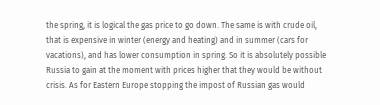the spring, it is logical the gas price to go down. The same is with crude oil, that is expensive in winter (energy and heating) and in summer (cars for vacations), and has lower consumption in spring. So it is absolutely possible Russia to gain at the moment with prices higher that they would be without crisis. As for Eastern Europe stopping the impost of Russian gas would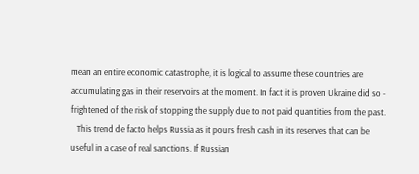mean an entire economic catastrophe, it is logical to assume these countries are accumulating gas in their reservoirs at the moment. In fact it is proven Ukraine did so - frightened of the risk of stopping the supply due to not paid quantities from the past.
   This trend de facto helps Russia as it pours fresh cash in its reserves that can be useful in a case of real sanctions. If Russian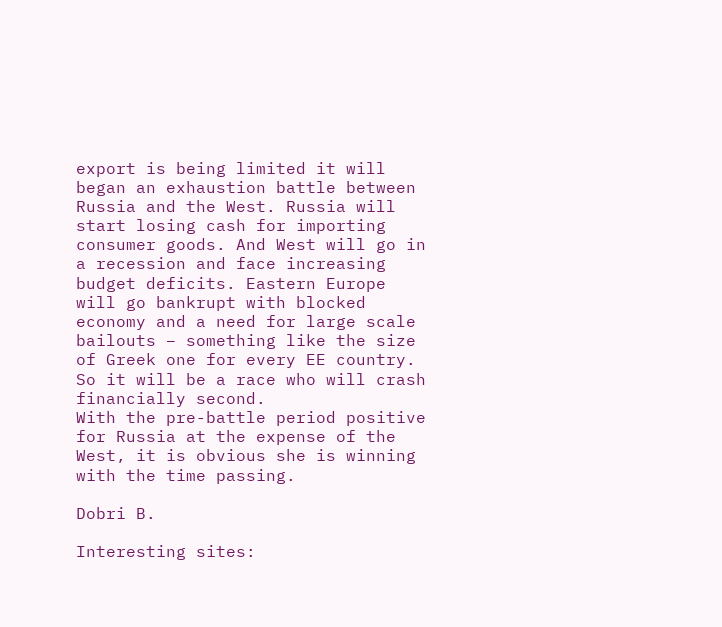export is being limited it will began an exhaustion battle between Russia and the West. Russia will start losing cash for importing consumer goods. And West will go in a recession and face increasing budget deficits. Eastern Europe will go bankrupt with blocked economy and a need for large scale bailouts – something like the size of Greek one for every EE country. So it will be a race who will crash financially second.
With the pre-battle period positive for Russia at the expense of the West, it is obvious she is winning with the time passing.

Dobri B.

Interesting sites: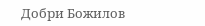Добри Божилов